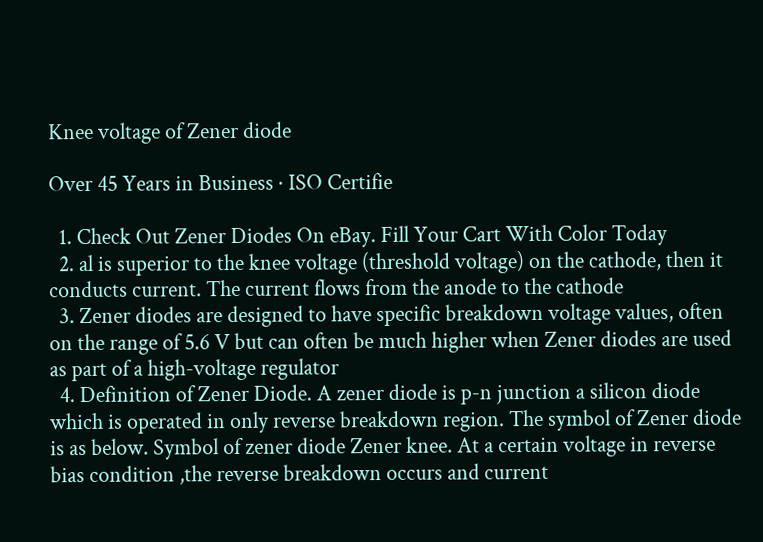Knee voltage of Zener diode

Over 45 Years in Business · ISO Certifie

  1. Check Out Zener Diodes On eBay. Fill Your Cart With Color Today
  2. al is superior to the knee voltage (threshold voltage) on the cathode, then it conducts current. The current flows from the anode to the cathode
  3. Zener diodes are designed to have specific breakdown voltage values, often on the range of 5.6 V but can often be much higher when Zener diodes are used as part of a high-voltage regulator
  4. Definition of Zener Diode. A zener diode is p-n junction a silicon diode which is operated in only reverse breakdown region. The symbol of Zener diode is as below. Symbol of zener diode Zener knee. At a certain voltage in reverse bias condition ,the reverse breakdown occurs and current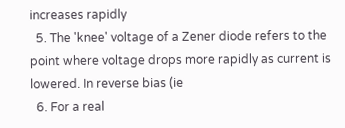increases rapidly
  5. The 'knee' voltage of a Zener diode refers to the point where voltage drops more rapidly as current is lowered. In reverse bias (ie
  6. For a real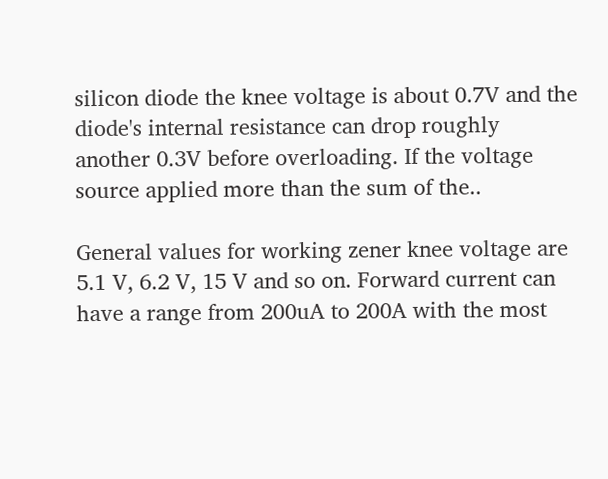silicon diode the knee voltage is about 0.7V and the diode's internal resistance can drop roughly another 0.3V before overloading. If the voltage source applied more than the sum of the..

General values for working zener knee voltage are 5.1 V, 6.2 V, 15 V and so on. Forward current can have a range from 200uA to 200A with the most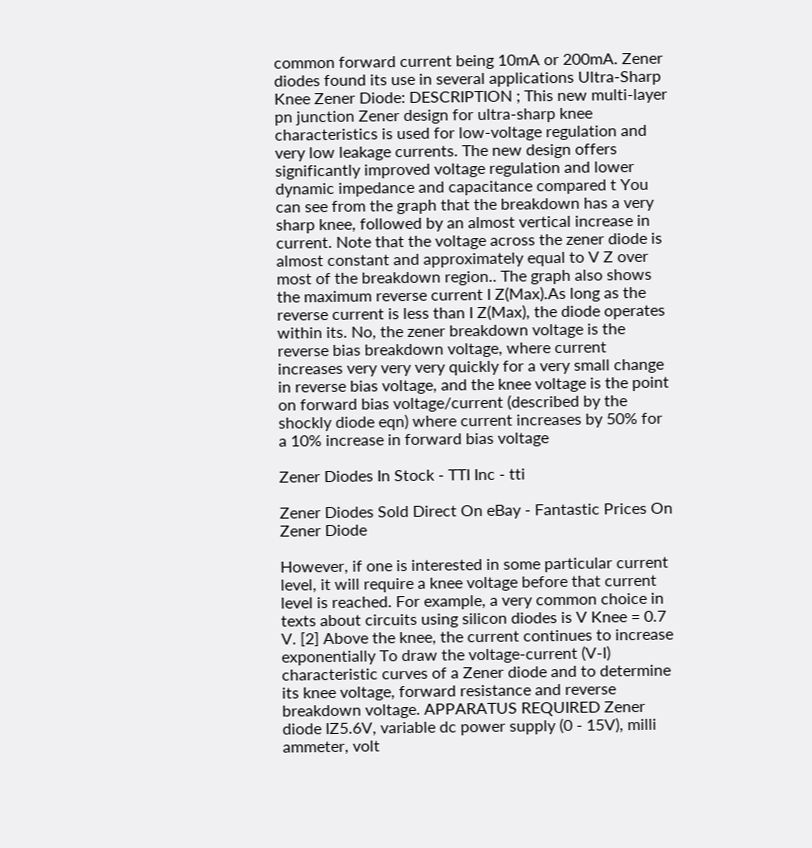common forward current being 10mA or 200mA. Zener diodes found its use in several applications Ultra-Sharp Knee Zener Diode: DESCRIPTION ; This new multi-layer pn junction Zener design for ultra-sharp knee characteristics is used for low-voltage regulation and very low leakage currents. The new design offers significantly improved voltage regulation and lower dynamic impedance and capacitance compared t You can see from the graph that the breakdown has a very sharp knee, followed by an almost vertical increase in current. Note that the voltage across the zener diode is almost constant and approximately equal to V Z over most of the breakdown region.. The graph also shows the maximum reverse current I Z(Max).As long as the reverse current is less than I Z(Max), the diode operates within its. No, the zener breakdown voltage is the reverse bias breakdown voltage, where current increases very very very quickly for a very small change in reverse bias voltage, and the knee voltage is the point on forward bias voltage/current (described by the shockly diode eqn) where current increases by 50% for a 10% increase in forward bias voltage

Zener Diodes In Stock - TTI Inc - tti

Zener Diodes Sold Direct On eBay - Fantastic Prices On Zener Diode

However, if one is interested in some particular current level, it will require a knee voltage before that current level is reached. For example, a very common choice in texts about circuits using silicon diodes is V Knee = 0.7 V. [2] Above the knee, the current continues to increase exponentially To draw the voltage-current (V-I) characteristic curves of a Zener diode and to determine its knee voltage, forward resistance and reverse breakdown voltage. APPARATUS REQUIRED Zener diode IZ5.6V, variable dc power supply (0 - 15V), milli ammeter, volt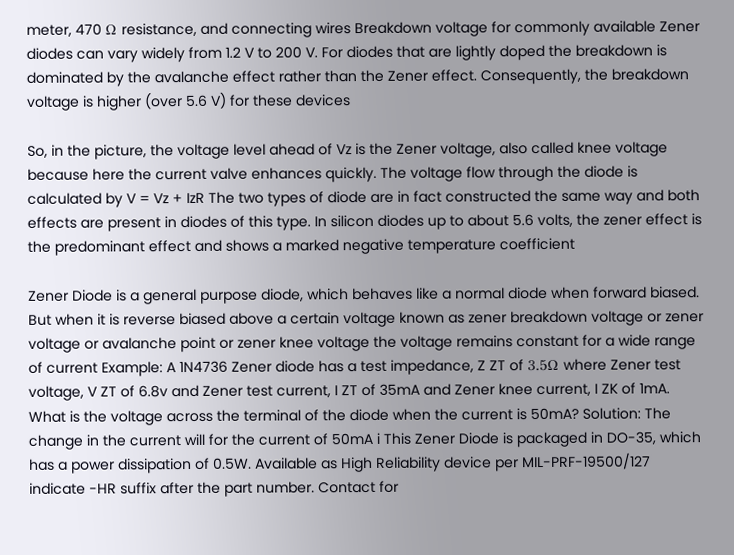meter, 470 Ω resistance, and connecting wires Breakdown voltage for commonly available Zener diodes can vary widely from 1.2 V to 200 V. For diodes that are lightly doped the breakdown is dominated by the avalanche effect rather than the Zener effect. Consequently, the breakdown voltage is higher (over 5.6 V) for these devices

So, in the picture, the voltage level ahead of Vz is the Zener voltage, also called knee voltage because here the current valve enhances quickly. The voltage flow through the diode is calculated by V = Vz + IzR The two types of diode are in fact constructed the same way and both effects are present in diodes of this type. In silicon diodes up to about 5.6 volts, the zener effect is the predominant effect and shows a marked negative temperature coefficient

Zener Diode is a general purpose diode, which behaves like a normal diode when forward biased. But when it is reverse biased above a certain voltage known as zener breakdown voltage or zener voltage or avalanche point or zener knee voltage the voltage remains constant for a wide range of current Example: A 1N4736 Zener diode has a test impedance, Z ZT of 3.5Ω where Zener test voltage, V ZT of 6.8v and Zener test current, I ZT of 35mA and Zener knee current, I ZK of 1mA. What is the voltage across the terminal of the diode when the current is 50mA? Solution: The change in the current will for the current of 50mA i This Zener Diode is packaged in DO-35, which has a power dissipation of 0.5W. Available as High Reliability device per MIL-PRF-19500/127 indicate -HR suffix after the part number. Contact for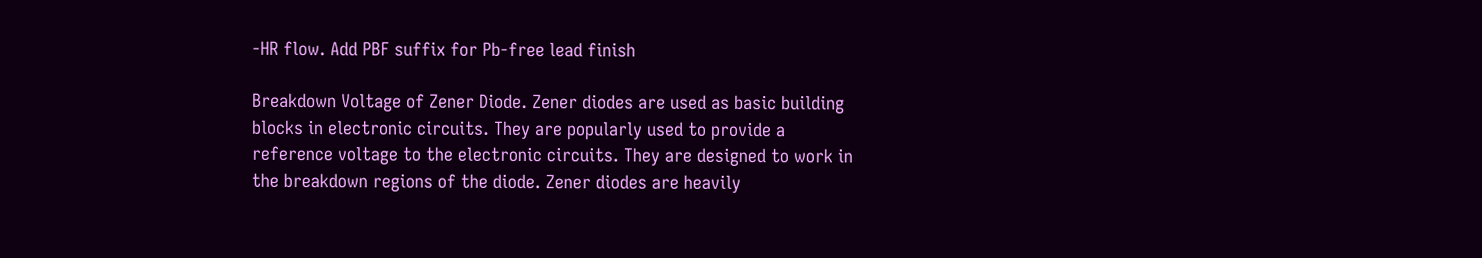-HR flow. Add PBF suffix for Pb-free lead finish

Breakdown Voltage of Zener Diode. Zener diodes are used as basic building blocks in electronic circuits. They are popularly used to provide a reference voltage to the electronic circuits. They are designed to work in the breakdown regions of the diode. Zener diodes are heavily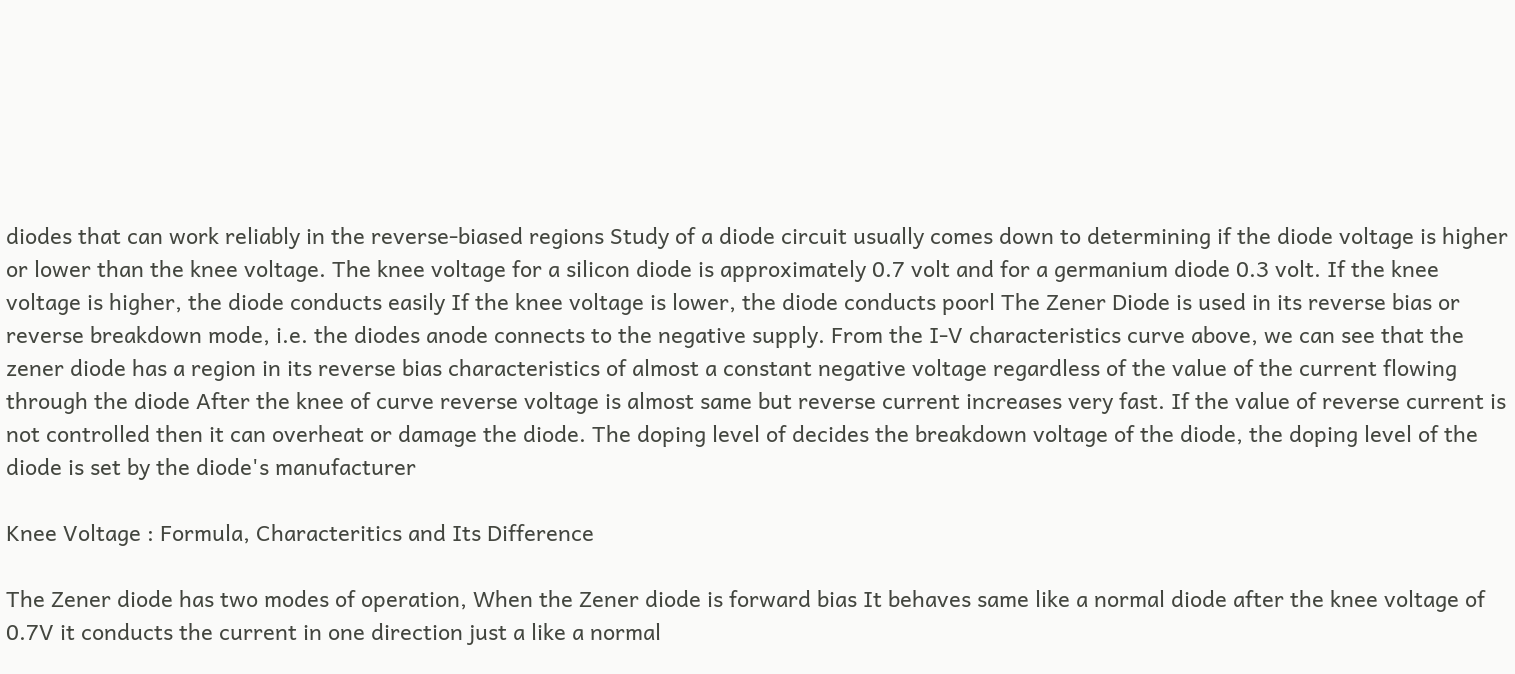diodes that can work reliably in the reverse-biased regions Study of a diode circuit usually comes down to determining if the diode voltage is higher or lower than the knee voltage. The knee voltage for a silicon diode is approximately 0.7 volt and for a germanium diode 0.3 volt. If the knee voltage is higher, the diode conducts easily If the knee voltage is lower, the diode conducts poorl The Zener Diode is used in its reverse bias or reverse breakdown mode, i.e. the diodes anode connects to the negative supply. From the I-V characteristics curve above, we can see that the zener diode has a region in its reverse bias characteristics of almost a constant negative voltage regardless of the value of the current flowing through the diode After the knee of curve reverse voltage is almost same but reverse current increases very fast. If the value of reverse current is not controlled then it can overheat or damage the diode. The doping level of decides the breakdown voltage of the diode, the doping level of the diode is set by the diode's manufacturer

Knee Voltage : Formula, Characteritics and Its Difference

The Zener diode has two modes of operation, When the Zener diode is forward bias It behaves same like a normal diode after the knee voltage of 0.7V it conducts the current in one direction just a like a normal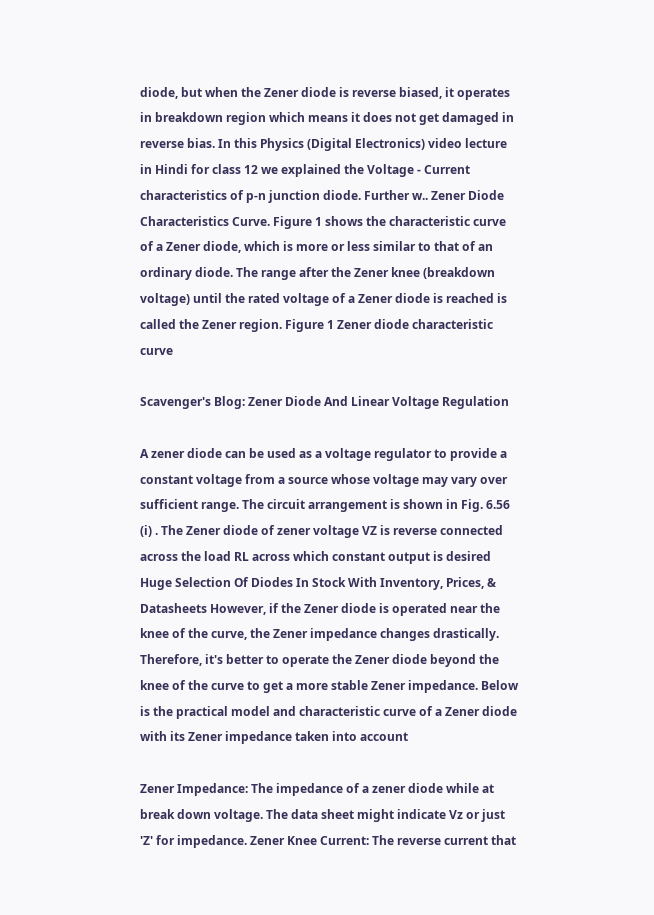diode, but when the Zener diode is reverse biased, it operates in breakdown region which means it does not get damaged in reverse bias. In this Physics (Digital Electronics) video lecture in Hindi for class 12 we explained the Voltage - Current characteristics of p-n junction diode. Further w.. Zener Diode Characteristics Curve. Figure 1 shows the characteristic curve of a Zener diode, which is more or less similar to that of an ordinary diode. The range after the Zener knee (breakdown voltage) until the rated voltage of a Zener diode is reached is called the Zener region. Figure 1 Zener diode characteristic curve

Scavenger's Blog: Zener Diode And Linear Voltage Regulation

A zener diode can be used as a voltage regulator to provide a constant voltage from a source whose voltage may vary over sufficient range. The circuit arrangement is shown in Fig. 6.56 (i) . The Zener diode of zener voltage VZ is reverse connected across the load RL across which constant output is desired Huge Selection Of Diodes In Stock With Inventory, Prices, & Datasheets However, if the Zener diode is operated near the knee of the curve, the Zener impedance changes drastically. Therefore, it's better to operate the Zener diode beyond the knee of the curve to get a more stable Zener impedance. Below is the practical model and characteristic curve of a Zener diode with its Zener impedance taken into account

Zener Impedance: The impedance of a zener diode while at break down voltage. The data sheet might indicate Vz or just 'Z' for impedance. Zener Knee Current: The reverse current that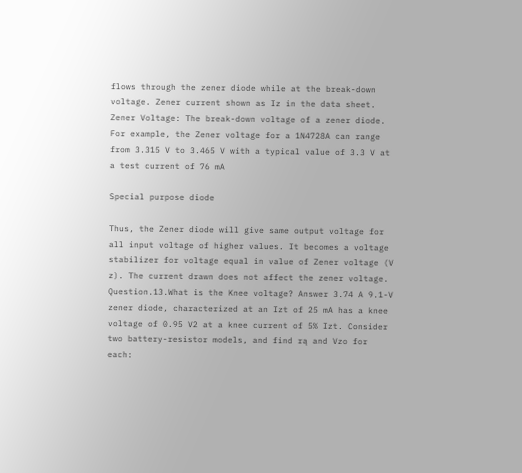flows through the zener diode while at the break-down voltage. Zener current shown as Iz in the data sheet. Zener Voltage: The break-down voltage of a zener diode. For example, the Zener voltage for a 1N4728A can range from 3.315 V to 3.465 V with a typical value of 3.3 V at a test current of 76 mA

Special purpose diode

Thus, the Zener diode will give same output voltage for all input voltage of higher values. It becomes a voltage stabilizer for voltage equal in value of Zener voltage (V z). The current drawn does not affect the zener voltage. Question.13.What is the Knee voltage? Answer 3.74 A 9.1-V zener diode, characterized at an Izt of 25 mA has a knee voltage of 0.95 V2 at a knee current of 5% Izt. Consider two battery-resistor models, and find rą and Vzo for each: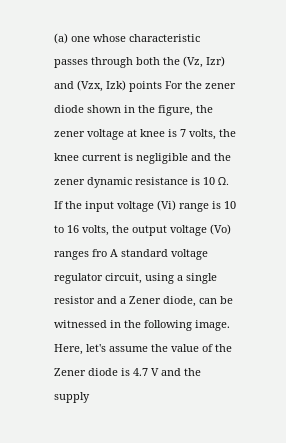(a) one whose characteristic passes through both the (Vz, Izr) and (Vzx, Izk) points For the zener diode shown in the figure, the zener voltage at knee is 7 volts, the knee current is negligible and the zener dynamic resistance is 10 Ω. If the input voltage (Vi) range is 10 to 16 volts, the output voltage (Vo) ranges fro A standard voltage regulator circuit, using a single resistor and a Zener diode, can be witnessed in the following image. Here, let's assume the value of the Zener diode is 4.7 V and the supply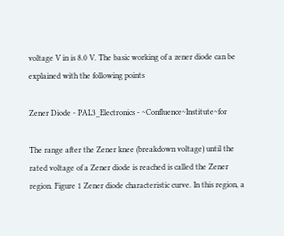voltage V in is 8.0 V. The basic working of a zener diode can be explained with the following points

Zener Diode - PAL3_Electronics - ~Confluence~Institute~for

The range after the Zener knee (breakdown voltage) until the rated voltage of a Zener diode is reached is called the Zener region. Figure 1 Zener diode characteristic curve. In this region, a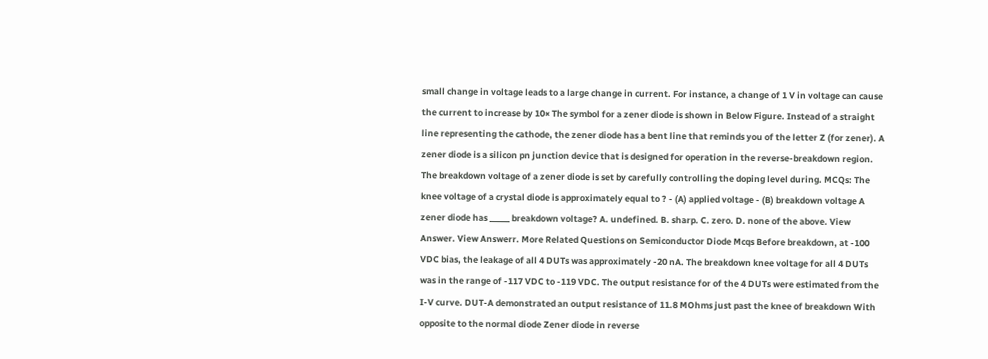small change in voltage leads to a large change in current. For instance, a change of 1 V in voltage can cause the current to increase by 10× The symbol for a zener diode is shown in Below Figure. Instead of a straight line representing the cathode, the zener diode has a bent line that reminds you of the letter Z (for zener). A zener diode is a silicon pn junction device that is designed for operation in the reverse-breakdown region. The breakdown voltage of a zener diode is set by carefully controlling the doping level during. MCQs: The knee voltage of a crystal diode is approximately equal to ? - (A) applied voltage - (B) breakdown voltage A zener diode has _____ breakdown voltage? A. undefined. B. sharp. C. zero. D. none of the above. View Answer. View Answerr. More Related Questions on Semiconductor Diode Mcqs Before breakdown, at -100 VDC bias, the leakage of all 4 DUTs was approximately -20 nA. The breakdown knee voltage for all 4 DUTs was in the range of -117 VDC to -119 VDC. The output resistance for of the 4 DUTs were estimated from the I-V curve. DUT-A demonstrated an output resistance of 11.8 MOhms just past the knee of breakdown With opposite to the normal diode Zener diode in reverse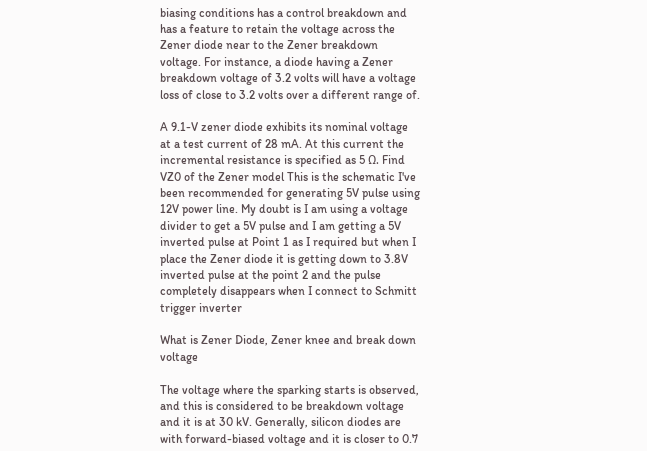biasing conditions has a control breakdown and has a feature to retain the voltage across the Zener diode near to the Zener breakdown voltage. For instance, a diode having a Zener breakdown voltage of 3.2 volts will have a voltage loss of close to 3.2 volts over a different range of.

A 9.1-V zener diode exhibits its nominal voltage at a test current of 28 mA. At this current the incremental resistance is specified as 5 Ω. Find VZ0 of the Zener model This is the schematic I've been recommended for generating 5V pulse using 12V power line. My doubt is I am using a voltage divider to get a 5V pulse and I am getting a 5V inverted pulse at Point 1 as I required but when I place the Zener diode it is getting down to 3.8V inverted pulse at the point 2 and the pulse completely disappears when I connect to Schmitt trigger inverter

What is Zener Diode, Zener knee and break down voltage

The voltage where the sparking starts is observed, and this is considered to be breakdown voltage and it is at 30 kV. Generally, silicon diodes are with forward-biased voltage and it is closer to 0.7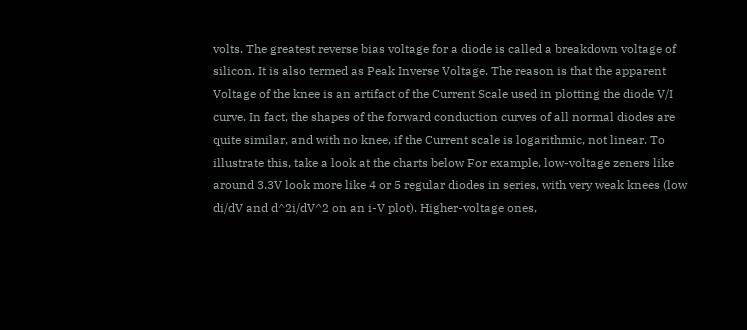volts. The greatest reverse bias voltage for a diode is called a breakdown voltage of silicon. It is also termed as Peak Inverse Voltage. The reason is that the apparent Voltage of the knee is an artifact of the Current Scale used in plotting the diode V/I curve. In fact, the shapes of the forward conduction curves of all normal diodes are quite similar, and with no knee, if the Current scale is logarithmic, not linear. To illustrate this, take a look at the charts below For example, low-voltage zeners like around 3.3V look more like 4 or 5 regular diodes in series, with very weak knees (low di/dV and d^2i/dV^2 on an i-V plot). Higher-voltage ones,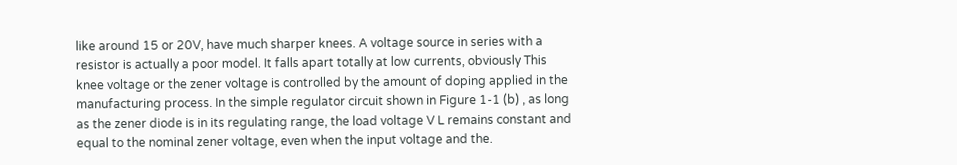like around 15 or 20V, have much sharper knees. A voltage source in series with a resistor is actually a poor model. It falls apart totally at low currents, obviously This knee voltage or the zener voltage is controlled by the amount of doping applied in the manufacturing process. In the simple regulator circuit shown in Figure 1-1 (b) , as long as the zener diode is in its regulating range, the load voltage V L remains constant and equal to the nominal zener voltage, even when the input voltage and the.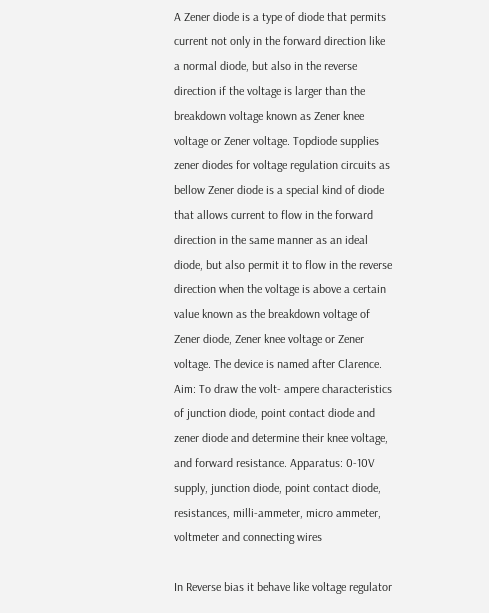A Zener diode is a type of diode that permits current not only in the forward direction like a normal diode, but also in the reverse direction if the voltage is larger than the breakdown voltage known as Zener knee voltage or Zener voltage. Topdiode supplies zener diodes for voltage regulation circuits as bellow Zener diode is a special kind of diode that allows current to flow in the forward direction in the same manner as an ideal diode, but also permit it to flow in the reverse direction when the voltage is above a certain value known as the breakdown voltage of Zener diode, Zener knee voltage or Zener voltage. The device is named after Clarence. Aim: To draw the volt- ampere characteristics of junction diode, point contact diode and zener diode and determine their knee voltage, and forward resistance. Apparatus: 0-10V supply, junction diode, point contact diode, resistances, milli-ammeter, micro ammeter, voltmeter and connecting wires

In Reverse bias it behave like voltage regulator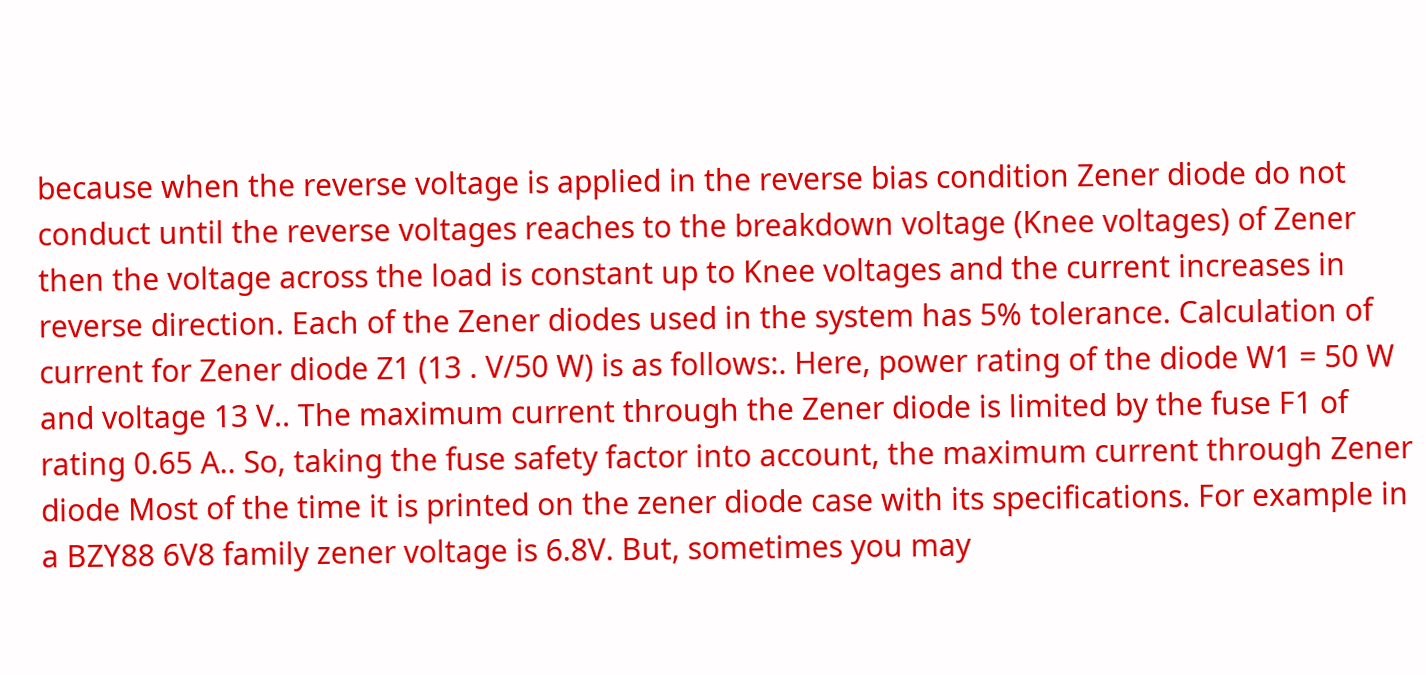because when the reverse voltage is applied in the reverse bias condition Zener diode do not conduct until the reverse voltages reaches to the breakdown voltage (Knee voltages) of Zener then the voltage across the load is constant up to Knee voltages and the current increases in reverse direction. Each of the Zener diodes used in the system has 5% tolerance. Calculation of current for Zener diode Z1 (13 . V/50 W) is as follows:. Here, power rating of the diode W1 = 50 W and voltage 13 V.. The maximum current through the Zener diode is limited by the fuse F1 of rating 0.65 A.. So, taking the fuse safety factor into account, the maximum current through Zener diode Most of the time it is printed on the zener diode case with its specifications. For example in a BZY88 6V8 family zener voltage is 6.8V. But, sometimes you may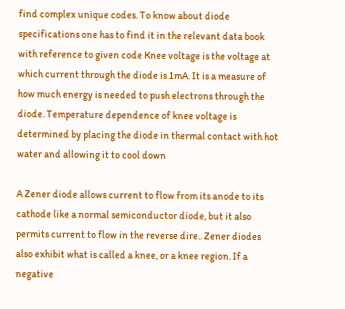find complex unique codes. To know about diode specifications one has to find it in the relevant data book with reference to given code Knee voltage is the voltage at which current through the diode is 1mA. It is a measure of how much energy is needed to push electrons through the diode. Temperature dependence of knee voltage is determined by placing the diode in thermal contact with hot water and allowing it to cool down

A Zener diode allows current to flow from its anode to its cathode like a normal semiconductor diode, but it also permits current to flow in the reverse dire.. Zener diodes also exhibit what is called a knee, or a knee region. If a negative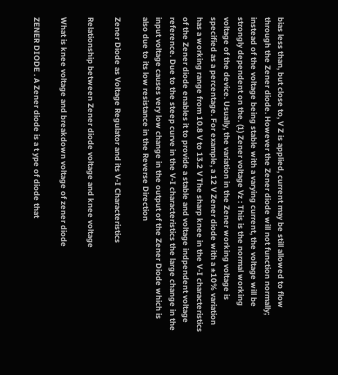bias less than, but close to, V Z is applied, current may be still allowed to flow through the Zener diode. However the Zener diode will not function normally; instead of the voltage being stable with a varying current, the voltage will be strongly dependent on the. (1) Zener voltage Vz : This is the normal working voltage of the device. Usually, the variation in the Zener working voltage is specified as a percentage. For example, a 12 V Zener diode with a ±10% variation has a working range from 10.8 V to 13.2 V The sharp knee in the V-I characteristics of the Zener diode enables it to provide a stable and voltage indpendent voltage reference. Due to the steep curve in the V-I characteristics the large change in the input voltage causes very low change in the output of the Zener Diode which is also due to its low resistance in the Reverse Direction

Zener Diode as Voltage Regulator and its V-I Characteristics

Relationship between Zener diode voltage and knee voltage

What is knee voltage and breakdown voltage of zener diode

ZENER DIODE . A Zener diode is a t ype of diode that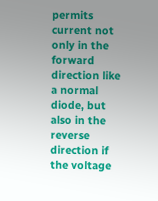permits current not only in the forward direction like a normal diode, but also in the reverse direction if the voltage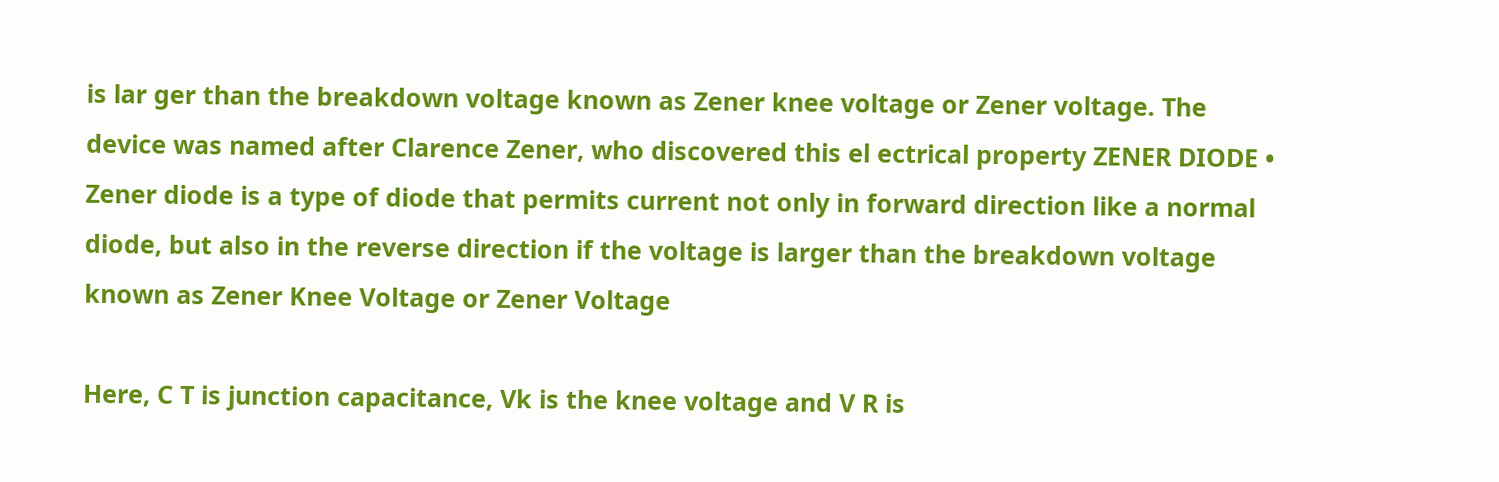is lar ger than the breakdown voltage known as Zener knee voltage or Zener voltage. The device was named after Clarence Zener, who discovered this el ectrical property ZENER DIODE • Zener diode is a type of diode that permits current not only in forward direction like a normal diode, but also in the reverse direction if the voltage is larger than the breakdown voltage known as Zener Knee Voltage or Zener Voltage

Here, C T is junction capacitance, Vk is the knee voltage and V R is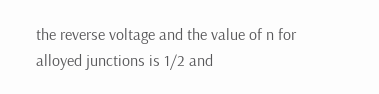the reverse voltage and the value of n for alloyed junctions is 1/2 and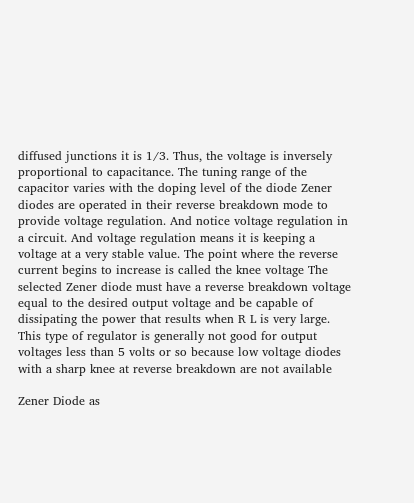diffused junctions it is 1/3. Thus, the voltage is inversely proportional to capacitance. The tuning range of the capacitor varies with the doping level of the diode Zener diodes are operated in their reverse breakdown mode to provide voltage regulation. And notice voltage regulation in a circuit. And voltage regulation means it is keeping a voltage at a very stable value. The point where the reverse current begins to increase is called the knee voltage The selected Zener diode must have a reverse breakdown voltage equal to the desired output voltage and be capable of dissipating the power that results when R L is very large. This type of regulator is generally not good for output voltages less than 5 volts or so because low voltage diodes with a sharp knee at reverse breakdown are not available

Zener Diode as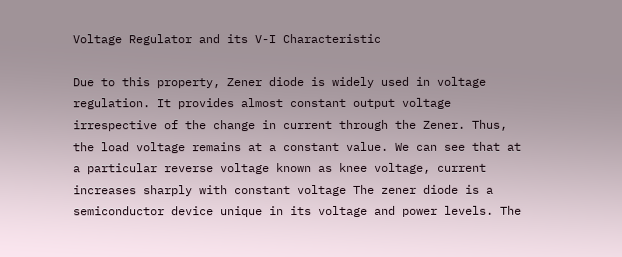Voltage Regulator and its V-I Characteristic

Due to this property, Zener diode is widely used in voltage regulation. It provides almost constant output voltage irrespective of the change in current through the Zener. Thus, the load voltage remains at a constant value. We can see that at a particular reverse voltage known as knee voltage, current increases sharply with constant voltage The zener diode is a semiconductor device unique in its voltage and power levels. The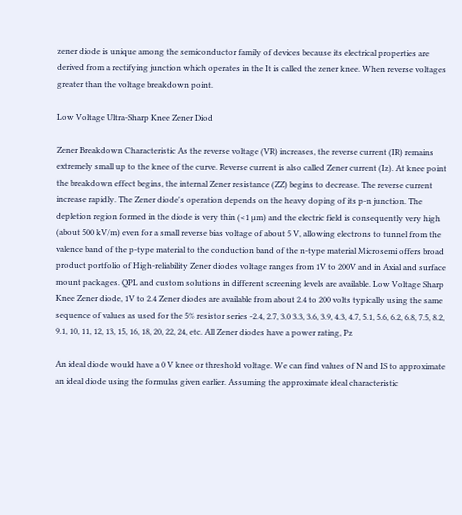zener diode is unique among the semiconductor family of devices because its electrical properties are derived from a rectifying junction which operates in the It is called the zener knee. When reverse voltages greater than the voltage breakdown point.

Low Voltage Ultra-Sharp Knee Zener Diod

Zener Breakdown Characteristic As the reverse voltage (VR) increases, the reverse current (IR) remains extremely small up to the knee of the curve. Reverse current is also called Zener current (Iz). At knee point the breakdown effect begins, the internal Zener resistance (ZZ) begins to decrease. The reverse current increase rapidly. The Zener diode's operation depends on the heavy doping of its p-n junction. The depletion region formed in the diode is very thin (<1 µm) and the electric field is consequently very high (about 500 kV/m) even for a small reverse bias voltage of about 5 V, allowing electrons to tunnel from the valence band of the p-type material to the conduction band of the n-type material Microsemi offers broad product portfolio of High-reliability Zener diodes voltage ranges from 1V to 200V and in Axial and surface mount packages. QPL and custom solutions in different screening levels are available. Low Voltage Sharp Knee Zener diode, 1V to 2.4 Zener diodes are available from about 2.4 to 200 volts typically using the same sequence of values as used for the 5% resistor series -2.4, 2.7, 3.0 3.3, 3.6, 3.9, 4.3, 4.7, 5.1, 5.6, 6.2, 6.8, 7.5, 8.2, 9.1, 10, 11, 12, 13, 15, 16, 18, 20, 22, 24, etc. All Zener diodes have a power rating, Pz

An ideal diode would have a 0 V knee or threshold voltage. We can find values of N and IS to approximate an ideal diode using the formulas given earlier. Assuming the approximate ideal characteristic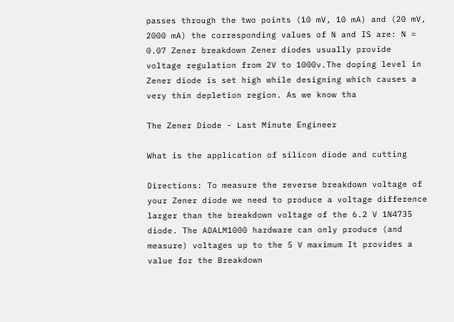passes through the two points (10 mV, 10 mA) and (20 mV, 2000 mA) the corresponding values of N and IS are: N = 0.07 Zener breakdown Zener diodes usually provide voltage regulation from 2V to 1000v.The doping level in Zener diode is set high while designing which causes a very thin depletion region. As we know tha

The Zener Diode - Last Minute Engineer

What is the application of silicon diode and cutting

Directions: To measure the reverse breakdown voltage of your Zener diode we need to produce a voltage difference larger than the breakdown voltage of the 6.2 V 1N4735 diode. The ADALM1000 hardware can only produce (and measure) voltages up to the 5 V maximum It provides a value for the Breakdown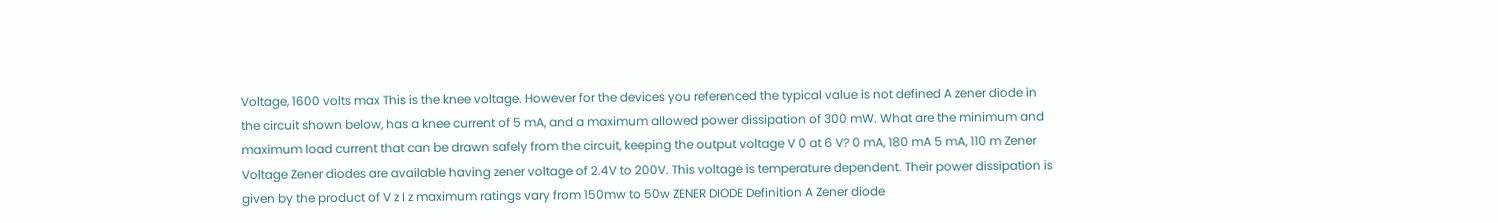Voltage, 1600 volts max This is the knee voltage. However for the devices you referenced the typical value is not defined A zener diode in the circuit shown below, has a knee current of 5 mA, and a maximum allowed power dissipation of 300 mW. What are the minimum and maximum load current that can be drawn safely from the circuit, keeping the output voltage V 0 at 6 V? 0 mA, 180 mA 5 mA, 110 m Zener Voltage Zener diodes are available having zener voltage of 2.4V to 200V. This voltage is temperature dependent. Their power dissipation is given by the product of V z I z maximum ratings vary from 150mw to 50w ZENER DIODE Definition A Zener diode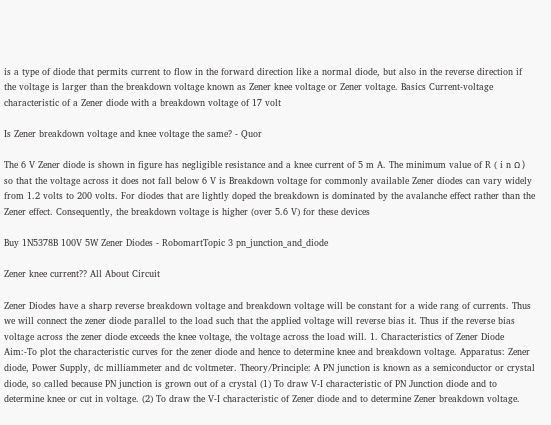is a type of diode that permits current to flow in the forward direction like a normal diode, but also in the reverse direction if the voltage is larger than the breakdown voltage known as Zener knee voltage or Zener voltage. Basics Current-voltage characteristic of a Zener diode with a breakdown voltage of 17 volt

Is Zener breakdown voltage and knee voltage the same? - Quor

The 6 V Zener diode is shown in figure has negligible resistance and a knee current of 5 m A. The minimum value of R ( i n Ω ) so that the voltage across it does not fall below 6 V is Breakdown voltage for commonly available Zener diodes can vary widely from 1.2 volts to 200 volts. For diodes that are lightly doped the breakdown is dominated by the avalanche effect rather than the Zener effect. Consequently, the breakdown voltage is higher (over 5.6 V) for these devices

Buy 1N5378B 100V 5W Zener Diodes - RobomartTopic 3 pn_junction_and_diode

Zener knee current?? All About Circuit

Zener Diodes have a sharp reverse breakdown voltage and breakdown voltage will be constant for a wide rang of currents. Thus we will connect the zener diode parallel to the load such that the applied voltage will reverse bias it. Thus if the reverse bias voltage across the zener diode exceeds the knee voltage, the voltage across the load will. 1. Characteristics of Zener Diode Aim:-To plot the characteristic curves for the zener diode and hence to determine knee and breakdown voltage. Apparatus: Zener diode, Power Supply, dc milliammeter and dc voltmeter. Theory/Principle: A PN junction is known as a semiconductor or crystal diode, so called because PN junction is grown out of a crystal (1) To draw V-I characteristic of PN Junction diode and to determine knee or cut in voltage. (2) To draw the V-I characteristic of Zener diode and to determine Zener breakdown voltage.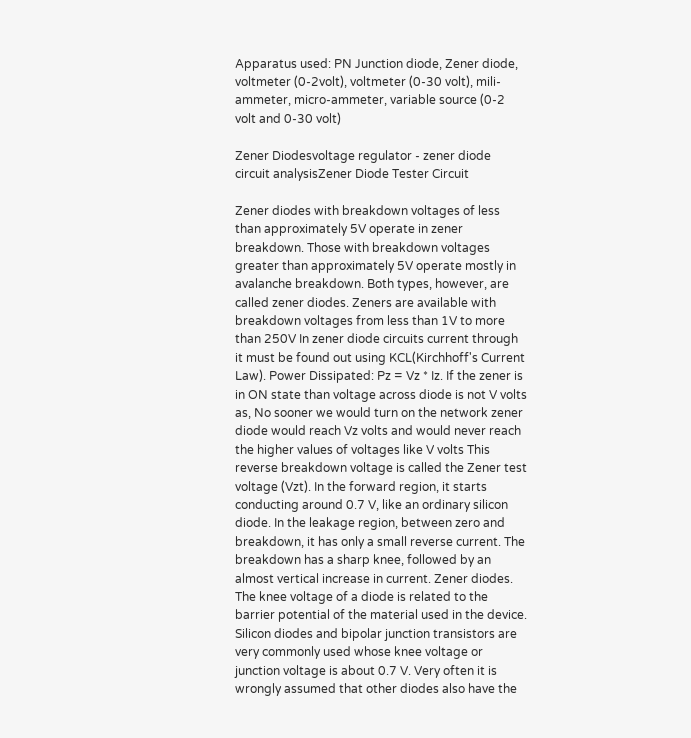Apparatus used: PN Junction diode, Zener diode, voltmeter (0-2volt), voltmeter (0-30 volt), mili-ammeter, micro-ammeter, variable source (0-2 volt and 0-30 volt)

Zener Diodesvoltage regulator - zener diode circuit analysisZener Diode Tester Circuit

Zener diodes with breakdown voltages of less than approximately 5V operate in zener breakdown. Those with breakdown voltages greater than approximately 5V operate mostly in avalanche breakdown. Both types, however, are called zener diodes. Zeners are available with breakdown voltages from less than 1V to more than 250V In zener diode circuits current through it must be found out using KCL(Kirchhoff's Current Law). Power Dissipated: Pz = Vz * Iz. If the zener is in ON state than voltage across diode is not V volts as, No sooner we would turn on the network zener diode would reach Vz volts and would never reach the higher values of voltages like V volts This reverse breakdown voltage is called the Zener test voltage (Vzt). In the forward region, it starts conducting around 0.7 V, like an ordinary silicon diode. In the leakage region, between zero and breakdown, it has only a small reverse current. The breakdown has a sharp knee, followed by an almost vertical increase in current. Zener diodes. The knee voltage of a diode is related to the barrier potential of the material used in the device. Silicon diodes and bipolar junction transistors are very commonly used whose knee voltage or junction voltage is about 0.7 V. Very often it is wrongly assumed that other diodes also have the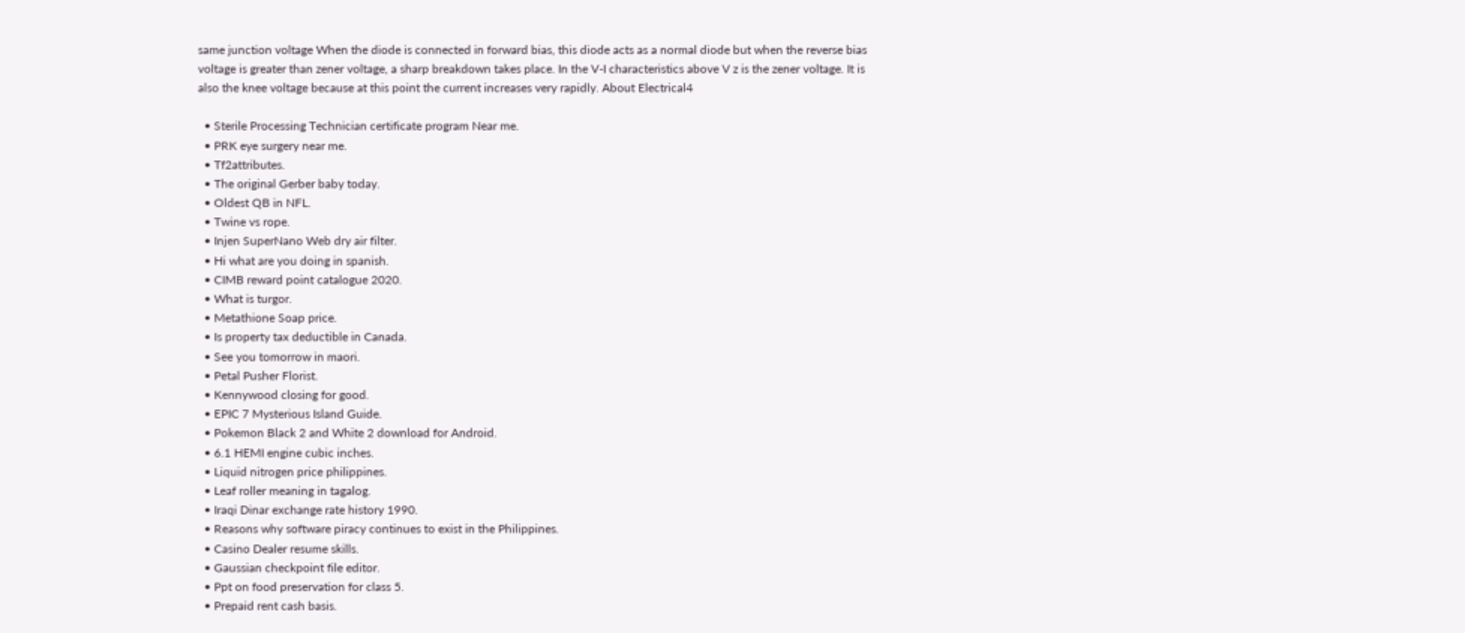same junction voltage When the diode is connected in forward bias, this diode acts as a normal diode but when the reverse bias voltage is greater than zener voltage, a sharp breakdown takes place. In the V-I characteristics above V z is the zener voltage. It is also the knee voltage because at this point the current increases very rapidly. About Electrical4

  • Sterile Processing Technician certificate program Near me.
  • PRK eye surgery near me.
  • Tf2attributes.
  • The original Gerber baby today.
  • Oldest QB in NFL.
  • Twine vs rope.
  • Injen SuperNano Web dry air filter.
  • Hi what are you doing in spanish.
  • CIMB reward point catalogue 2020.
  • What is turgor.
  • Metathione Soap price.
  • Is property tax deductible in Canada.
  • See you tomorrow in maori.
  • Petal Pusher Florist.
  • Kennywood closing for good.
  • EPIC 7 Mysterious Island Guide.
  • Pokemon Black 2 and White 2 download for Android.
  • 6.1 HEMI engine cubic inches.
  • Liquid nitrogen price philippines.
  • Leaf roller meaning in tagalog.
  • Iraqi Dinar exchange rate history 1990.
  • Reasons why software piracy continues to exist in the Philippines.
  • Casino Dealer resume skills.
  • Gaussian checkpoint file editor.
  • Ppt on food preservation for class 5.
  • Prepaid rent cash basis.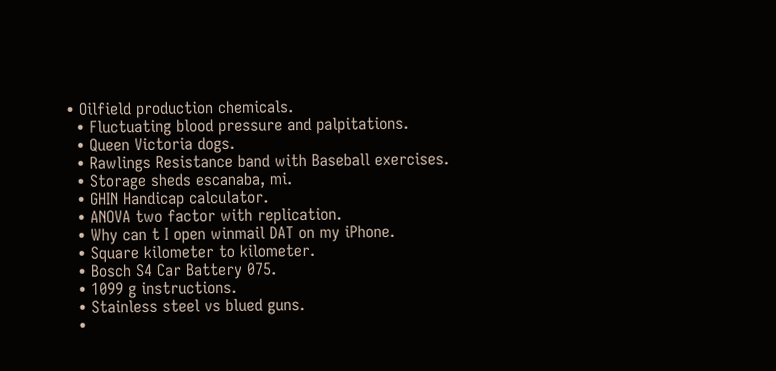• Oilfield production chemicals.
  • Fluctuating blood pressure and palpitations.
  • Queen Victoria dogs.
  • Rawlings Resistance band with Baseball exercises.
  • Storage sheds escanaba, mi.
  • GHIN Handicap calculator.
  • ANOVA two factor with replication.
  • Why can t I open winmail DAT on my iPhone.
  • Square kilometer to kilometer.
  • Bosch S4 Car Battery 075.
  • 1099 g instructions.
  • Stainless steel vs blued guns.
  •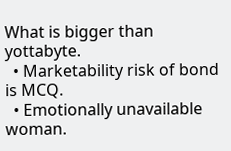What is bigger than yottabyte.
  • Marketability risk of bond is MCQ.
  • Emotionally unavailable woman.